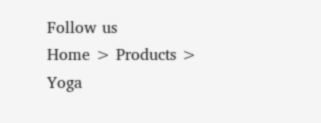Follow us
Home > Products > Yoga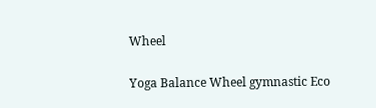Wheel

Yoga Balance Wheel gymnastic Eco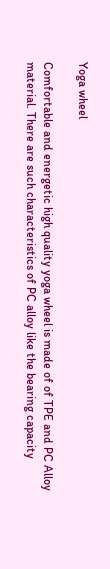Yoga wheel

Comfortable and energetic high quality yoga wheel is made of of TPE and PC Alloy material. There are such characteristics of PC alloy like the bearing capacity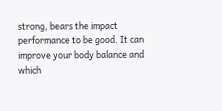strong, bears the impact performance to be good. It can improve your body balance and which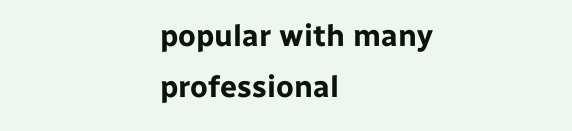popular with many professional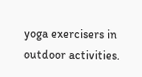yoga exercisers in outdoor activities.